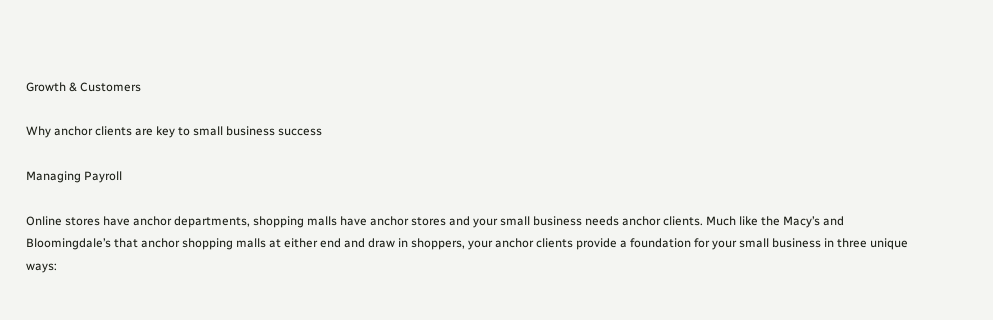Growth & Customers

Why anchor clients are key to small business success

Managing Payroll

Online stores have anchor departments, shopping malls have anchor stores and your small business needs anchor clients. Much like the Macy’s and Bloomingdale’s that anchor shopping malls at either end and draw in shoppers, your anchor clients provide a foundation for your small business in three unique ways: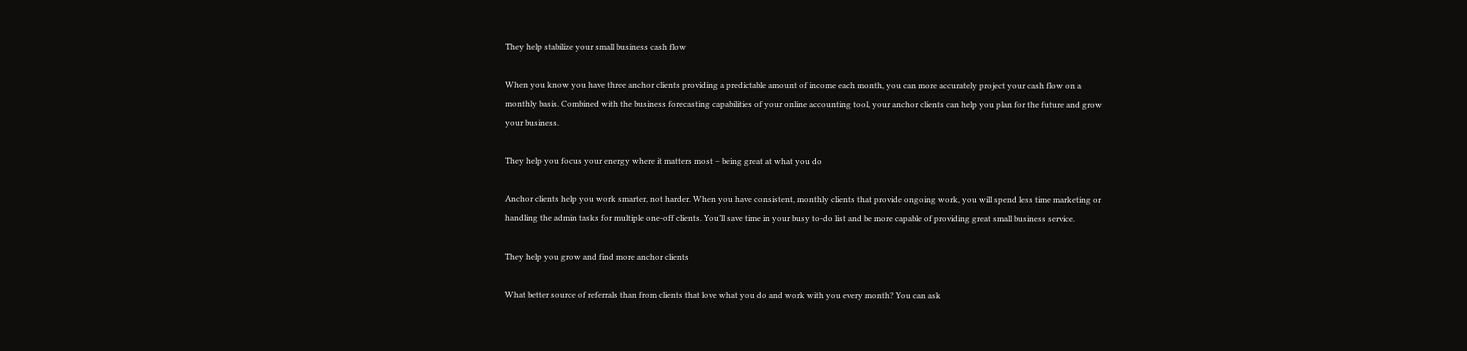They help stabilize your small business cash flow

When you know you have three anchor clients providing a predictable amount of income each month, you can more accurately project your cash flow on a monthly basis. Combined with the business forecasting capabilities of your online accounting tool, your anchor clients can help you plan for the future and grow your business.

They help you focus your energy where it matters most – being great at what you do

Anchor clients help you work smarter, not harder. When you have consistent, monthly clients that provide ongoing work, you will spend less time marketing or handling the admin tasks for multiple one-off clients. You’ll save time in your busy to-do list and be more capable of providing great small business service.

They help you grow and find more anchor clients

What better source of referrals than from clients that love what you do and work with you every month? You can ask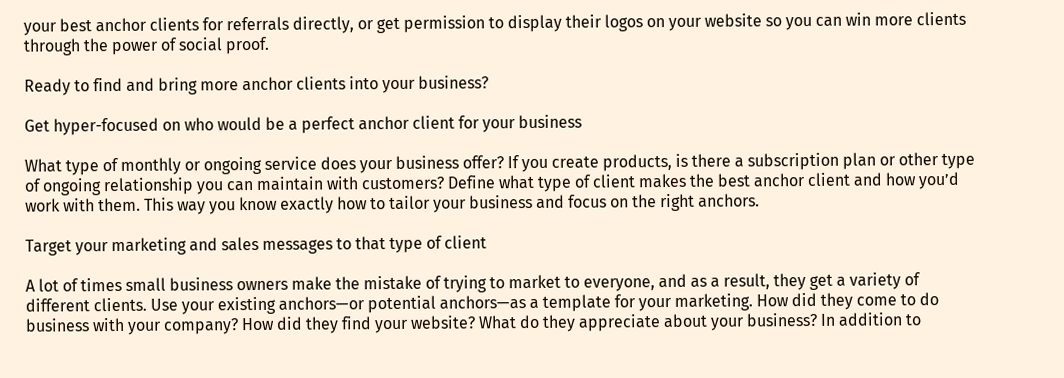your best anchor clients for referrals directly, or get permission to display their logos on your website so you can win more clients through the power of social proof.

Ready to find and bring more anchor clients into your business?

Get hyper-focused on who would be a perfect anchor client for your business

What type of monthly or ongoing service does your business offer? If you create products, is there a subscription plan or other type of ongoing relationship you can maintain with customers? Define what type of client makes the best anchor client and how you’d work with them. This way you know exactly how to tailor your business and focus on the right anchors.

Target your marketing and sales messages to that type of client

A lot of times small business owners make the mistake of trying to market to everyone, and as a result, they get a variety of different clients. Use your existing anchors—or potential anchors—as a template for your marketing. How did they come to do business with your company? How did they find your website? What do they appreciate about your business? In addition to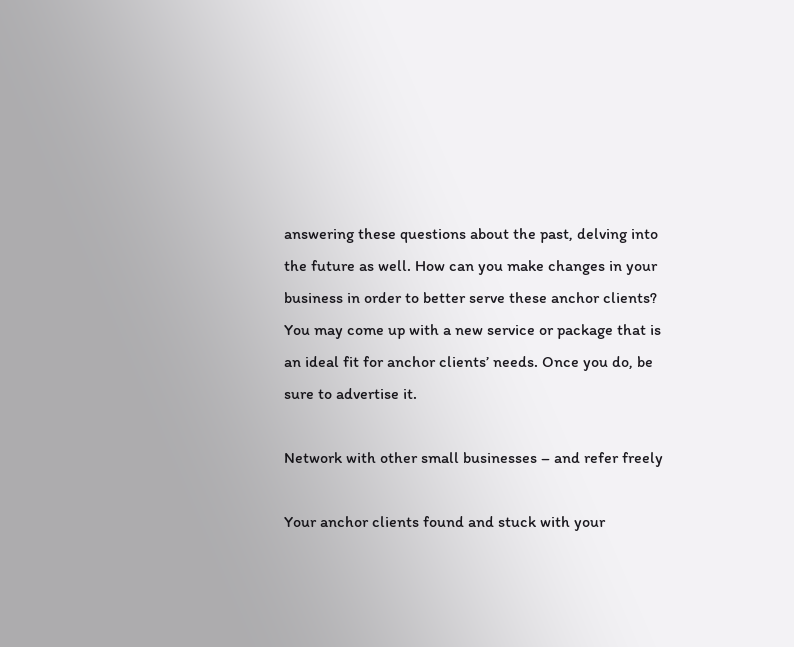answering these questions about the past, delving into the future as well. How can you make changes in your business in order to better serve these anchor clients? You may come up with a new service or package that is an ideal fit for anchor clients’ needs. Once you do, be sure to advertise it.

Network with other small businesses – and refer freely

Your anchor clients found and stuck with your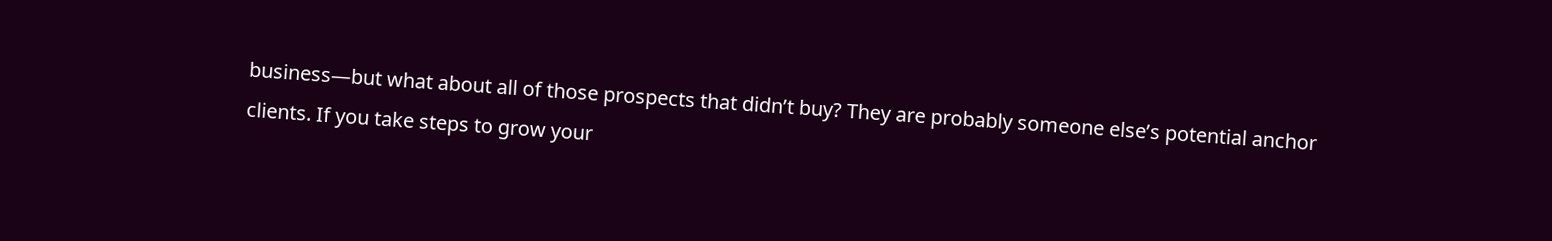business—but what about all of those prospects that didn’t buy? They are probably someone else’s potential anchor clients. If you take steps to grow your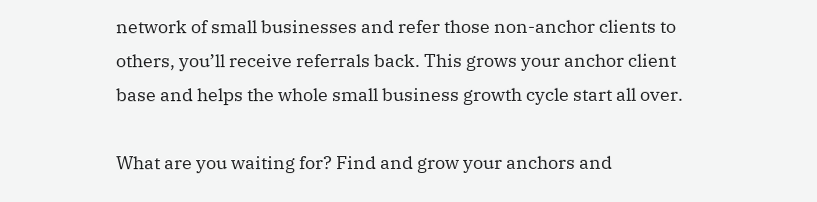network of small businesses and refer those non-anchor clients to others, you’ll receive referrals back. This grows your anchor client base and helps the whole small business growth cycle start all over.

What are you waiting for? Find and grow your anchors and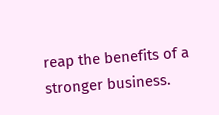reap the benefits of a stronger business.